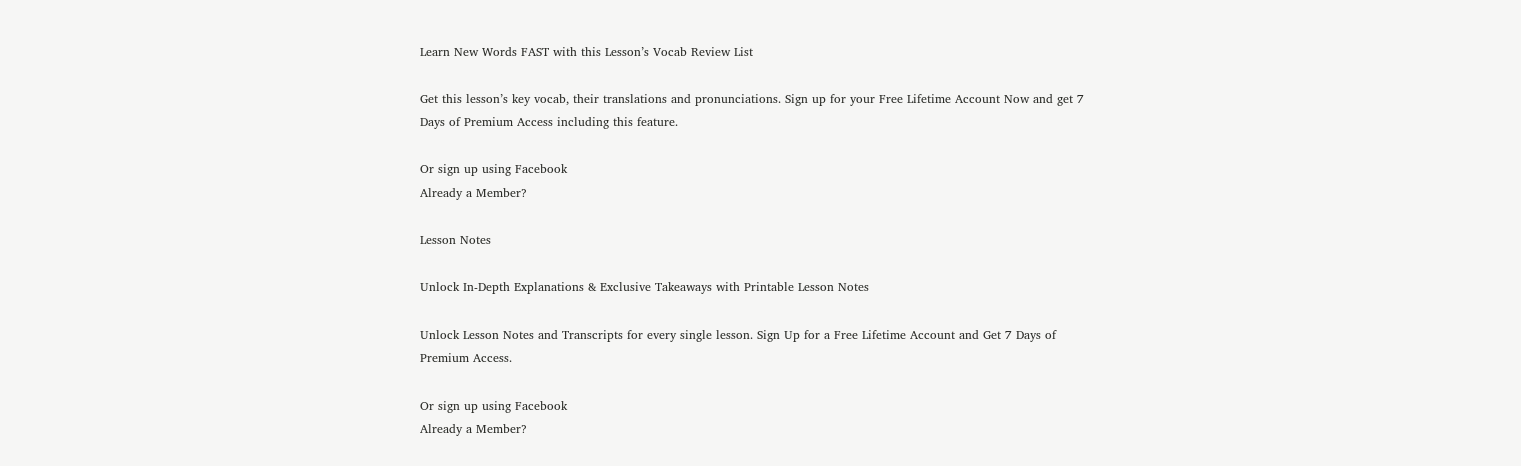Learn New Words FAST with this Lesson’s Vocab Review List

Get this lesson’s key vocab, their translations and pronunciations. Sign up for your Free Lifetime Account Now and get 7 Days of Premium Access including this feature.

Or sign up using Facebook
Already a Member?

Lesson Notes

Unlock In-Depth Explanations & Exclusive Takeaways with Printable Lesson Notes

Unlock Lesson Notes and Transcripts for every single lesson. Sign Up for a Free Lifetime Account and Get 7 Days of Premium Access.

Or sign up using Facebook
Already a Member?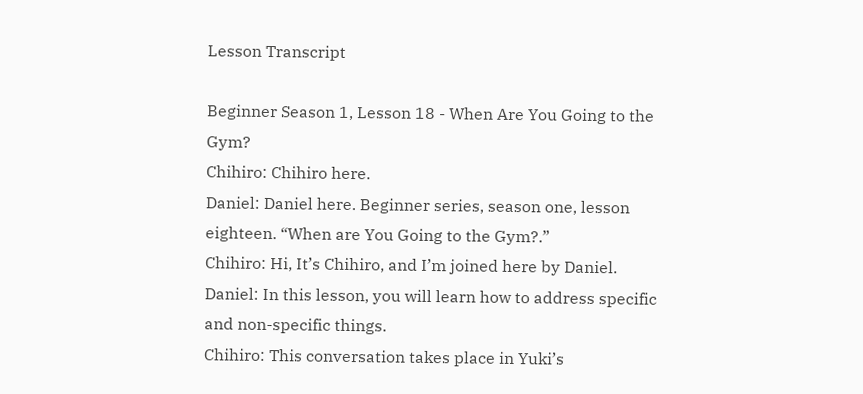Lesson Transcript

Beginner Season 1, Lesson 18 - When Are You Going to the Gym?
Chihiro: Chihiro here.
Daniel: Daniel here. Beginner series, season one, lesson eighteen. “When are You Going to the Gym?.”
Chihiro: Hi, It’s Chihiro, and I’m joined here by Daniel.
Daniel: In this lesson, you will learn how to address specific and non-specific things.
Chihiro: This conversation takes place in Yuki’s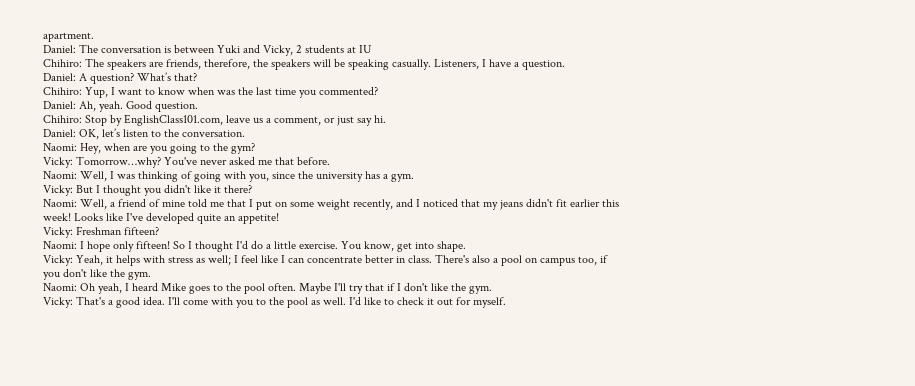apartment.
Daniel: The conversation is between Yuki and Vicky, 2 students at IU
Chihiro: The speakers are friends, therefore, the speakers will be speaking casually. Listeners, I have a question.
Daniel: A question? What’s that?
Chihiro: Yup, I want to know when was the last time you commented?
Daniel: Ah, yeah. Good question.
Chihiro: Stop by EnglishClass101.com, leave us a comment, or just say hi.
Daniel: OK, let’s listen to the conversation.
Naomi: Hey, when are you going to the gym?
Vicky: Tomorrow…why? You've never asked me that before.
Naomi: Well, I was thinking of going with you, since the university has a gym.
Vicky: But I thought you didn't like it there?
Naomi: Well, a friend of mine told me that I put on some weight recently, and I noticed that my jeans didn't fit earlier this week! Looks like I've developed quite an appetite!
Vicky: Freshman fifteen?
Naomi: I hope only fifteen! So I thought I'd do a little exercise. You know, get into shape.
Vicky: Yeah, it helps with stress as well; I feel like I can concentrate better in class. There's also a pool on campus too, if you don't like the gym.
Naomi: Oh yeah, I heard Mike goes to the pool often. Maybe I'll try that if I don't like the gym.
Vicky: That's a good idea. I'll come with you to the pool as well. I'd like to check it out for myself.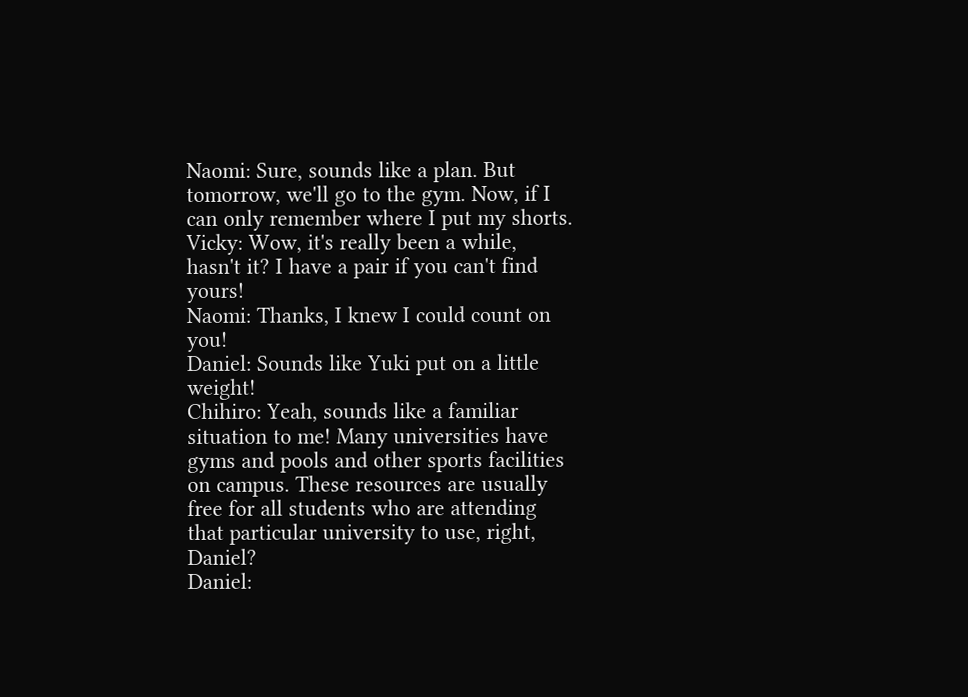Naomi: Sure, sounds like a plan. But tomorrow, we'll go to the gym. Now, if I can only remember where I put my shorts.
Vicky: Wow, it's really been a while, hasn't it? I have a pair if you can't find yours!
Naomi: Thanks, I knew I could count on you!
Daniel: Sounds like Yuki put on a little weight!
Chihiro: Yeah, sounds like a familiar situation to me! Many universities have gyms and pools and other sports facilities on campus. These resources are usually free for all students who are attending that particular university to use, right, Daniel?
Daniel: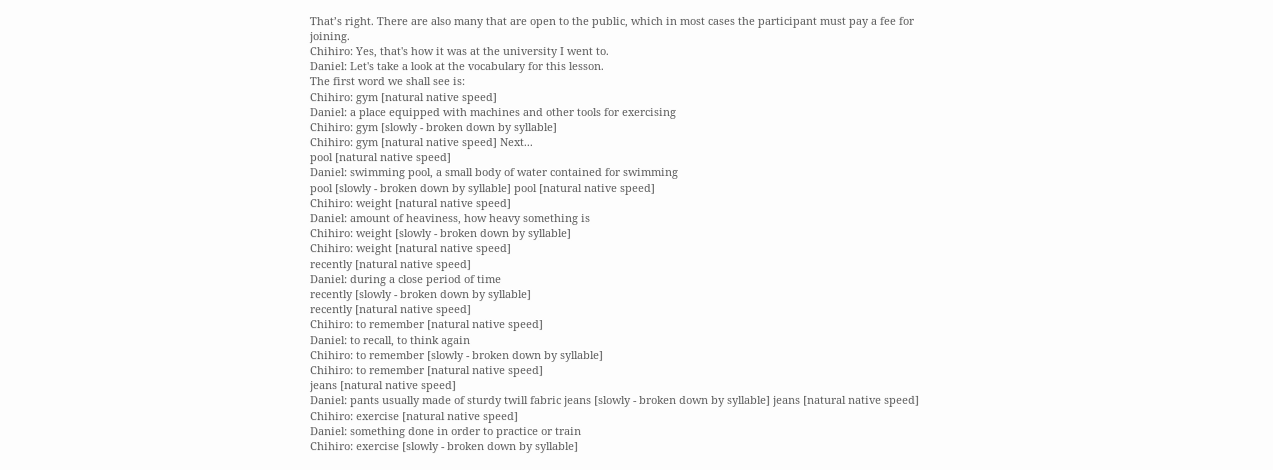That’s right. There are also many that are open to the public, which in most cases the participant must pay a fee for joining.
Chihiro: Yes, that's how it was at the university I went to.
Daniel: Let's take a look at the vocabulary for this lesson.
The first word we shall see is:
Chihiro: gym [natural native speed]
Daniel: a place equipped with machines and other tools for exercising
Chihiro: gym [slowly - broken down by syllable]
Chihiro: gym [natural native speed] Next...
pool [natural native speed]
Daniel: swimming pool, a small body of water contained for swimming
pool [slowly - broken down by syllable] pool [natural native speed]
Chihiro: weight [natural native speed]
Daniel: amount of heaviness, how heavy something is
Chihiro: weight [slowly - broken down by syllable]
Chihiro: weight [natural native speed]
recently [natural native speed]
Daniel: during a close period of time
recently [slowly - broken down by syllable]
recently [natural native speed]
Chihiro: to remember [natural native speed]
Daniel: to recall, to think again
Chihiro: to remember [slowly - broken down by syllable]
Chihiro: to remember [natural native speed]
jeans [natural native speed]
Daniel: pants usually made of sturdy twill fabric jeans [slowly - broken down by syllable] jeans [natural native speed]
Chihiro: exercise [natural native speed]
Daniel: something done in order to practice or train
Chihiro: exercise [slowly - broken down by syllable]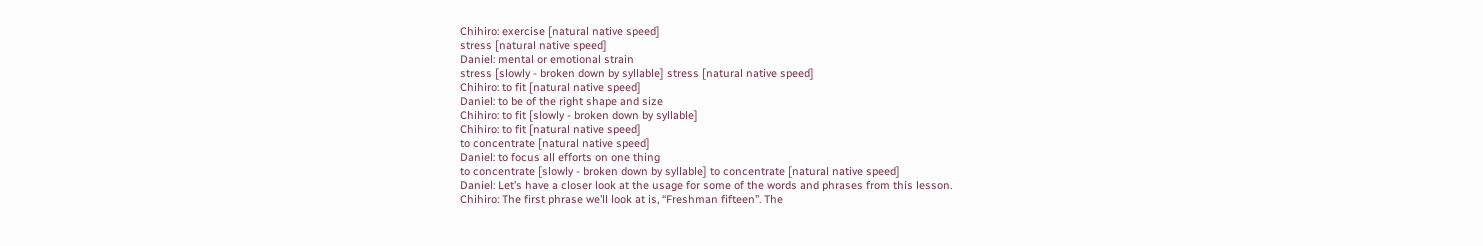Chihiro: exercise [natural native speed]
stress [natural native speed]
Daniel: mental or emotional strain
stress [slowly - broken down by syllable] stress [natural native speed]
Chihiro: to fit [natural native speed]
Daniel: to be of the right shape and size
Chihiro: to fit [slowly - broken down by syllable]
Chihiro: to fit [natural native speed]
to concentrate [natural native speed]
Daniel: to focus all efforts on one thing
to concentrate [slowly - broken down by syllable] to concentrate [natural native speed]
Daniel: Let’s have a closer look at the usage for some of the words and phrases from this lesson.
Chihiro: The first phrase we’ll look at is, “Freshman fifteen”. The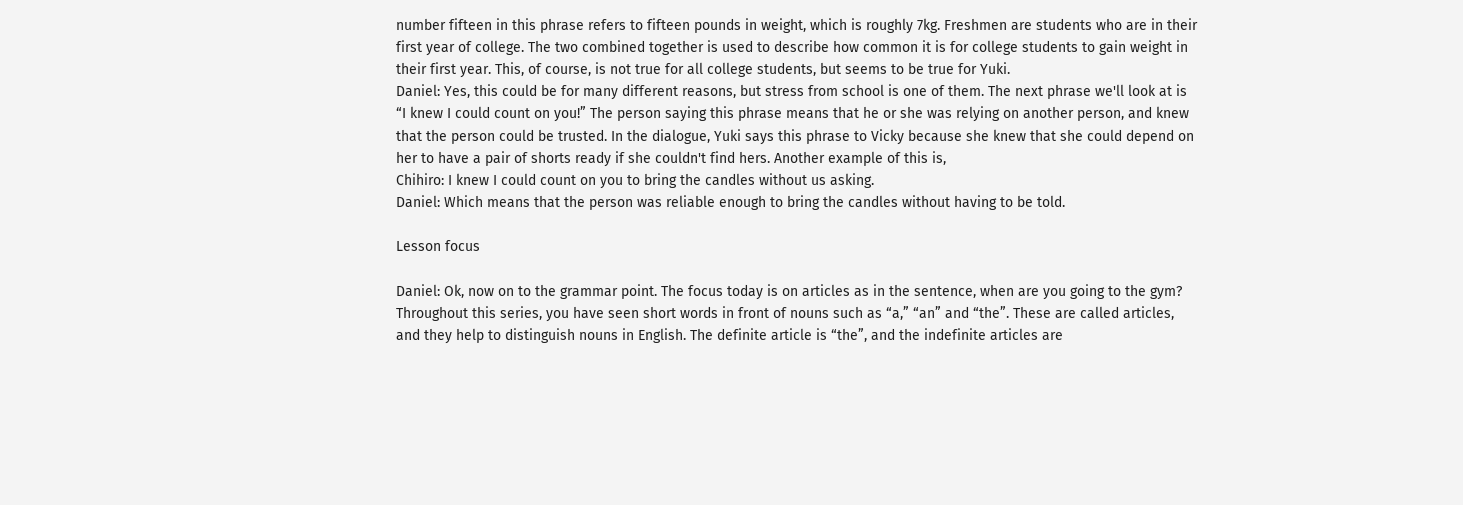number fifteen in this phrase refers to fifteen pounds in weight, which is roughly 7kg. Freshmen are students who are in their first year of college. The two combined together is used to describe how common it is for college students to gain weight in their first year. This, of course, is not true for all college students, but seems to be true for Yuki.
Daniel: Yes, this could be for many different reasons, but stress from school is one of them. The next phrase we'll look at is “I knew I could count on you!” The person saying this phrase means that he or she was relying on another person, and knew that the person could be trusted. In the dialogue, Yuki says this phrase to Vicky because she knew that she could depend on her to have a pair of shorts ready if she couldn't find hers. Another example of this is,
Chihiro: I knew I could count on you to bring the candles without us asking.
Daniel: Which means that the person was reliable enough to bring the candles without having to be told.

Lesson focus

Daniel: Ok, now on to the grammar point. The focus today is on articles as in the sentence, when are you going to the gym? Throughout this series, you have seen short words in front of nouns such as “a,” “an” and “the”. These are called articles, and they help to distinguish nouns in English. The definite article is “the”, and the indefinite articles are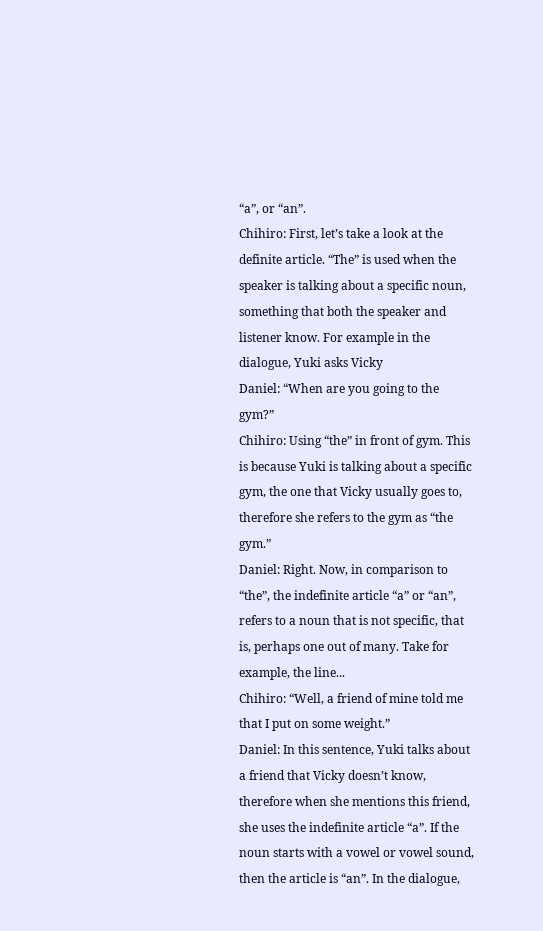“a”, or “an”.
Chihiro: First, let’s take a look at the definite article. “The” is used when the speaker is talking about a specific noun, something that both the speaker and listener know. For example in the dialogue, Yuki asks Vicky
Daniel: “When are you going to the gym?”
Chihiro: Using “the” in front of gym. This is because Yuki is talking about a specific gym, the one that Vicky usually goes to, therefore she refers to the gym as “the gym.”
Daniel: Right. Now, in comparison to “the”, the indefinite article “a” or “an”, refers to a noun that is not specific, that is, perhaps one out of many. Take for example, the line...
Chihiro: “Well, a friend of mine told me that I put on some weight.”
Daniel: In this sentence, Yuki talks about a friend that Vicky doesn’t know, therefore when she mentions this friend, she uses the indefinite article “a”. If the noun starts with a vowel or vowel sound, then the article is “an”. In the dialogue,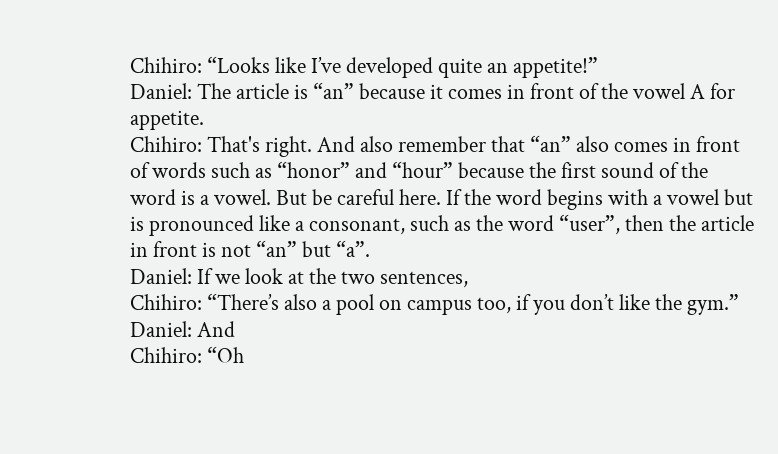Chihiro: “Looks like I’ve developed quite an appetite!”
Daniel: The article is “an” because it comes in front of the vowel A for appetite.
Chihiro: That's right. And also remember that “an” also comes in front of words such as “honor” and “hour” because the first sound of the word is a vowel. But be careful here. If the word begins with a vowel but is pronounced like a consonant, such as the word “user”, then the article in front is not “an” but “a”.
Daniel: If we look at the two sentences,
Chihiro: “There’s also a pool on campus too, if you don’t like the gym.”
Daniel: And
Chihiro: “Oh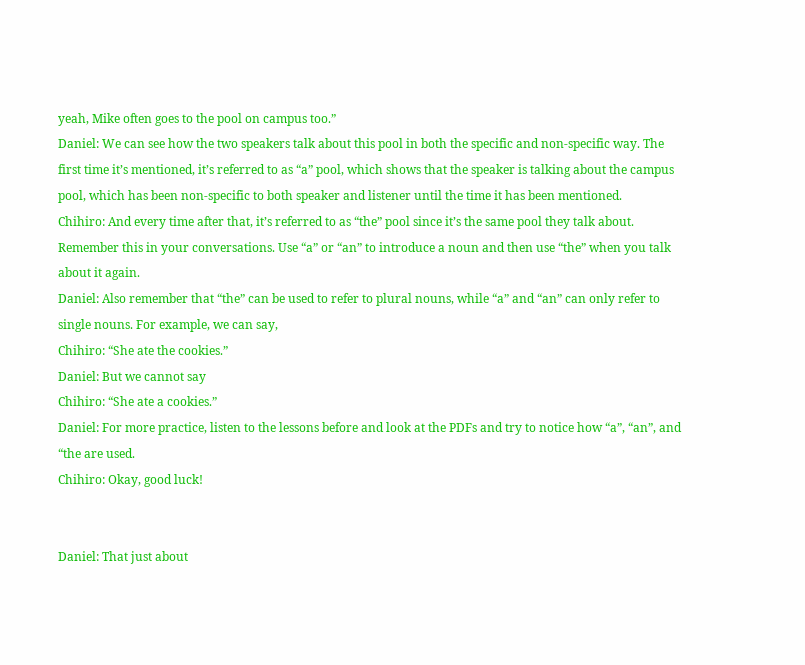yeah, Mike often goes to the pool on campus too.”
Daniel: We can see how the two speakers talk about this pool in both the specific and non-specific way. The first time it’s mentioned, it’s referred to as “a” pool, which shows that the speaker is talking about the campus pool, which has been non-specific to both speaker and listener until the time it has been mentioned.
Chihiro: And every time after that, it’s referred to as “the” pool since it’s the same pool they talk about. Remember this in your conversations. Use “a” or “an” to introduce a noun and then use “the” when you talk about it again.
Daniel: Also remember that “the” can be used to refer to plural nouns, while “a” and “an” can only refer to single nouns. For example, we can say,
Chihiro: “She ate the cookies.”
Daniel: But we cannot say
Chihiro: “She ate a cookies.”
Daniel: For more practice, listen to the lessons before and look at the PDFs and try to notice how “a”, “an”, and “the are used.
Chihiro: Okay, good luck!


Daniel: That just about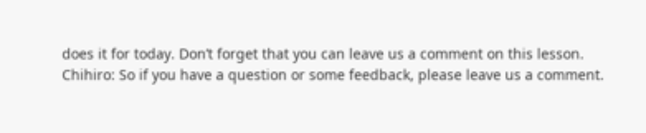does it for today. Don’t forget that you can leave us a comment on this lesson.
Chihiro: So if you have a question or some feedback, please leave us a comment.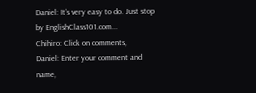Daniel: It’s very easy to do. Just stop by EnglishClass101.com...
Chihiro: Click on comments,
Daniel: Enter your comment and name,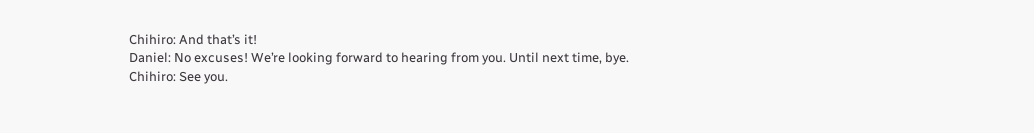Chihiro: And that’s it!
Daniel: No excuses! We’re looking forward to hearing from you. Until next time, bye.
Chihiro: See you.